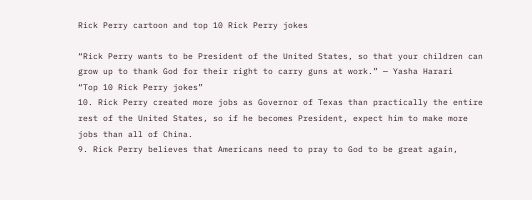Rick Perry cartoon and top 10 Rick Perry jokes

“Rick Perry wants to be President of the United States, so that your children can grow up to thank God for their right to carry guns at work.” — Yasha Harari
“Top 10 Rick Perry jokes”
10. Rick Perry created more jobs as Governor of Texas than practically the entire rest of the United States, so if he becomes President, expect him to make more jobs than all of China.
9. Rick Perry believes that Americans need to pray to God to be great again,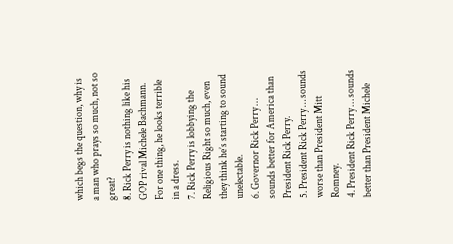which begs the question, why is a man who prays so much, not so great?
8. Rick Perry is nothing like his GOP rival Michele Bachmann. For one thing, he looks terrible in a dress.
7. Rick Perry is lobbying the Religious Right so much, even they think he’s starting to sound unelectable.
6. Governor Rick Perry … sounds better for America than President Rick Perry.
5. President Rick Perry … sounds worse than President Mitt Romney.
4. President Rick Perry … sounds better than President Michele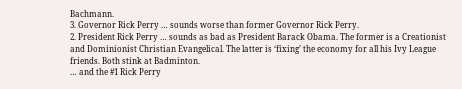Bachmann.
3. Governor Rick Perry … sounds worse than former Governor Rick Perry.
2. President Rick Perry … sounds as bad as President Barack Obama. The former is a Creationist and Dominionist Christian Evangelical. The latter is ‘fixing’ the economy for all his Ivy League friends. Both stink at Badminton.
… and the #1 Rick Perry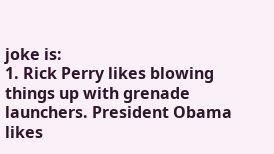joke is:
1. Rick Perry likes blowing things up with grenade launchers. President Obama likes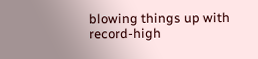blowing things up with record-high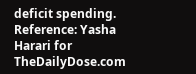deficit spending.
Reference: Yasha Harari for TheDailyDose.com